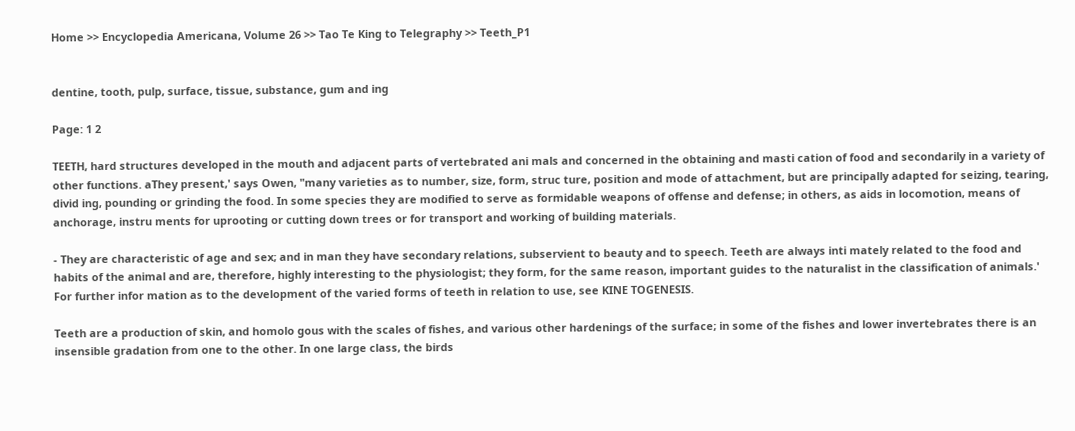Home >> Encyclopedia Americana, Volume 26 >> Tao Te King to Telegraphy >> Teeth_P1


dentine, tooth, pulp, surface, tissue, substance, gum and ing

Page: 1 2

TEETH, hard structures developed in the mouth and adjacent parts of vertebrated ani mals and concerned in the obtaining and masti cation of food and secondarily in a variety of other functions. aThey present,' says Owen, "many varieties as to number, size, form, struc ture, position and mode of attachment, but are principally adapted for seizing, tearing, divid ing, pounding or grinding the food. In some species they are modified to serve as formidable weapons of offense and defense; in others, as aids in locomotion, means of anchorage, instru ments for uprooting or cutting down trees or for transport and working of building materials.

- They are characteristic of age and sex; and in man they have secondary relations, subservient to beauty and to speech. Teeth are always inti mately related to the food and habits of the animal and are, therefore, highly interesting to the physiologist; they form, for the same reason, important guides to the naturalist in the classification of animals.' For further infor mation as to the development of the varied forms of teeth in relation to use, see KINE TOGENESIS.

Teeth are a production of skin, and homolo gous with the scales of fishes, and various other hardenings of the surface; in some of the fishes and lower invertebrates there is an insensible gradation from one to the other. In one large class, the birds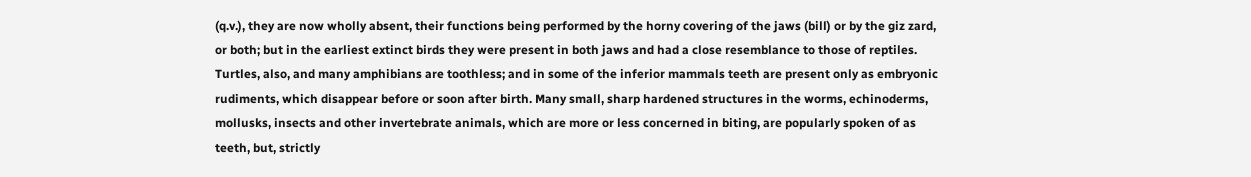(q.v.), they are now wholly absent, their functions being performed by the horny covering of the jaws (bill) or by the giz zard, or both; but in the earliest extinct birds they were present in both jaws and had a close resemblance to those of reptiles. Turtles, also, and many amphibians are toothless; and in some of the inferior mammals teeth are present only as embryonic rudiments, which disappear before or soon after birth. Many small, sharp hardened structures in the worms, echinoderms, mollusks, insects and other invertebrate animals, which are more or less concerned in biting, are popularly spoken of as teeth, but, strictly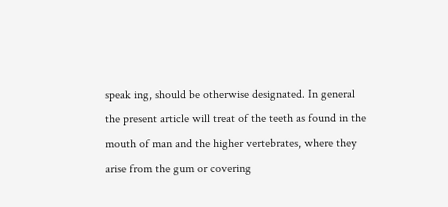speak ing, should be otherwise designated. In general the present article will treat of the teeth as found in the mouth of man and the higher vertebrates, where they arise from the gum or covering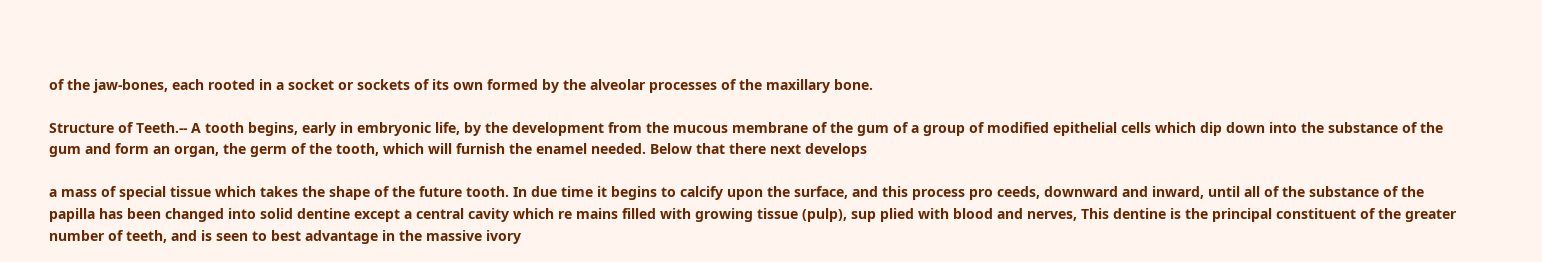of the jaw-bones, each rooted in a socket or sockets of its own formed by the alveolar processes of the maxillary bone.

Structure of Teeth.-- A tooth begins, early in embryonic life, by the development from the mucous membrane of the gum of a group of modified epithelial cells which dip down into the substance of the gum and form an organ, the germ of the tooth, which will furnish the enamel needed. Below that there next develops

a mass of special tissue which takes the shape of the future tooth. In due time it begins to calcify upon the surface, and this process pro ceeds, downward and inward, until all of the substance of the papilla has been changed into solid dentine except a central cavity which re mains filled with growing tissue (pulp), sup plied with blood and nerves, This dentine is the principal constituent of the greater number of teeth, and is seen to best advantage in the massive ivory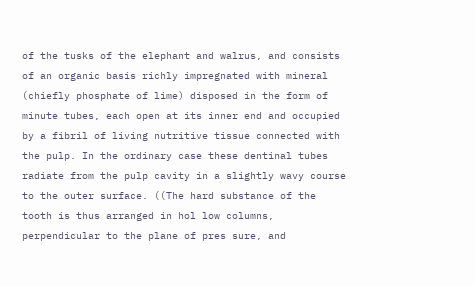of the tusks of the elephant and walrus, and consists of an organic basis richly impregnated with mineral (chiefly phosphate of lime) disposed in the form of minute tubes, each open at its inner end and occupied by a fibril of living nutritive tissue connected with the pulp. In the ordinary case these dentinal tubes radiate from the pulp cavity in a slightly wavy course to the outer surface. ((The hard substance of the tooth is thus arranged in hol low columns, perpendicular to the plane of pres sure, and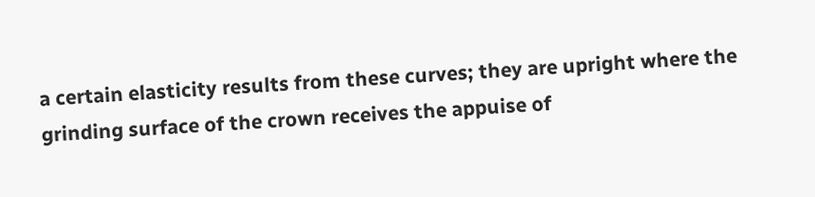a certain elasticity results from these curves; they are upright where the grinding surface of the crown receives the appuise of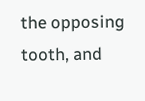the opposing tooth, and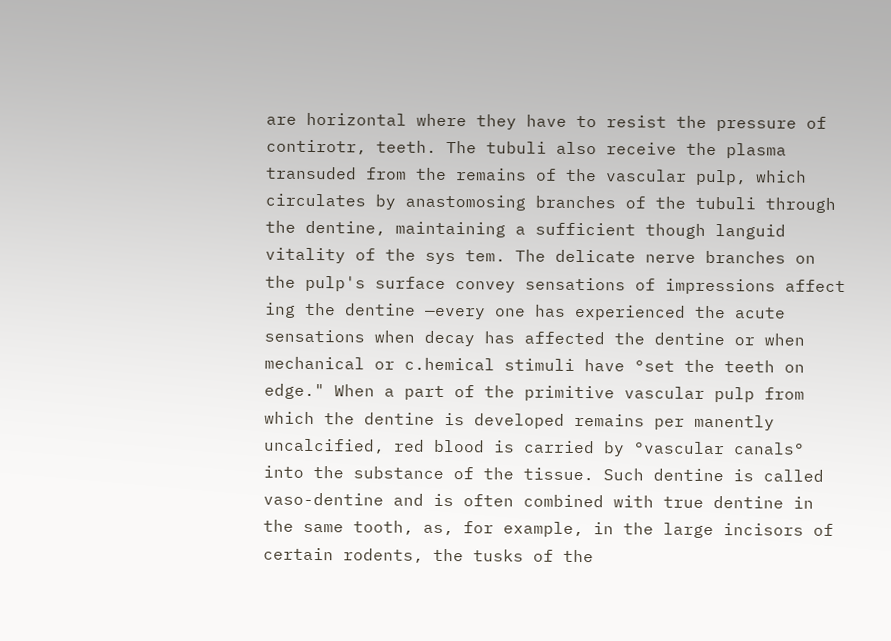are horizontal where they have to resist the pressure of contirotr, teeth. The tubuli also receive the plasma transuded from the remains of the vascular pulp, which circulates by anastomosing branches of the tubuli through the dentine, maintaining a sufficient though languid vitality of the sys tem. The delicate nerve branches on the pulp's surface convey sensations of impressions affect ing the dentine —every one has experienced the acute sensations when decay has affected the dentine or when mechanical or c.hemical stimuli have °set the teeth on edge." When a part of the primitive vascular pulp from which the dentine is developed remains per manently uncalcified, red blood is carried by °vascular canals° into the substance of the tissue. Such dentine is called vaso-dentine and is often combined with true dentine in the same tooth, as, for example, in the large incisors of certain rodents, the tusks of the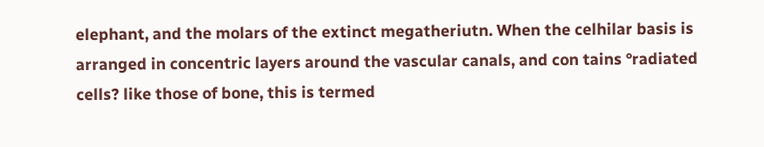elephant, and the molars of the extinct megatheriutn. When the celhilar basis is arranged in concentric layers around the vascular canals, and con tains °radiated cells? like those of bone, this is termed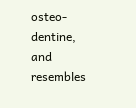osteo-dentine, and resembles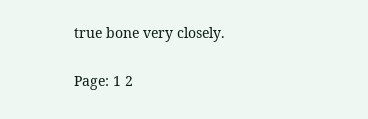true bone very closely.

Page: 1 2